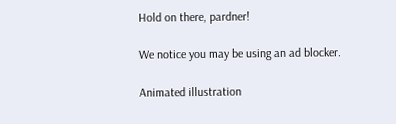Hold on there, pardner!

We notice you may be using an ad blocker.

Animated illustration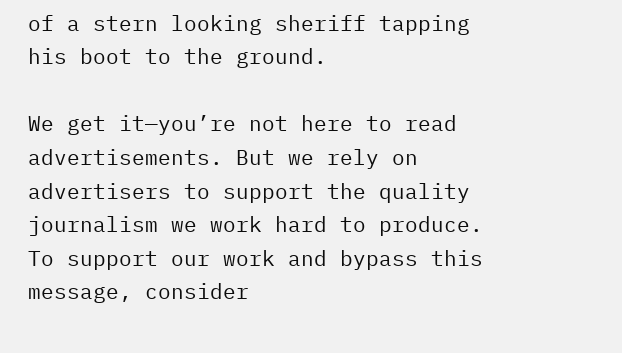of a stern looking sheriff tapping his boot to the ground.

We get it—you’re not here to read advertisements. But we rely on advertisers to support the quality journalism we work hard to produce. To support our work and bypass this message, consider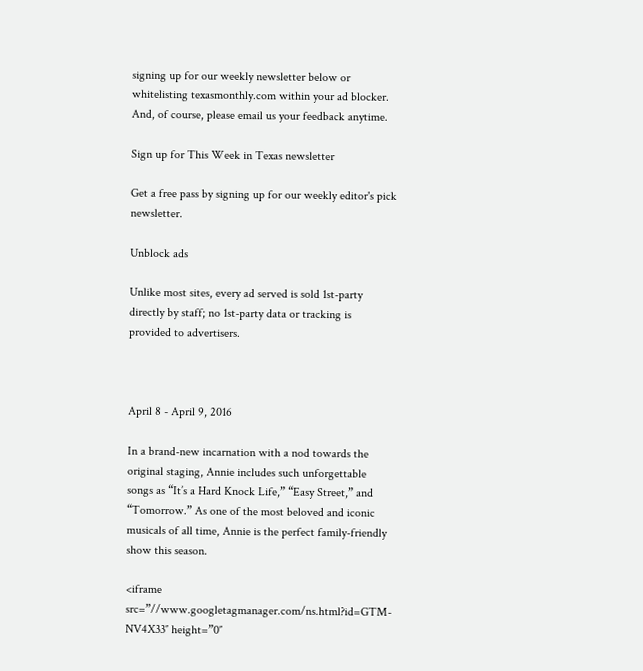signing up for our weekly newsletter below or whitelisting texasmonthly.com within your ad blocker. And, of course, please email us your feedback anytime.

Sign up for This Week in Texas newsletter

Get a free pass by signing up for our weekly editor's pick newsletter.

Unblock ads

Unlike most sites, every ad served is sold 1st-party directly by staff; no 1st-party data or tracking is provided to advertisers.



April 8 - April 9, 2016

In a brand-new incarnation with a nod towards the original staging, Annie includes such unforgettable songs as “It’s a Hard Knock Life,” “Easy Street,” and “Tomorrow.” As one of the most beloved and iconic musicals of all time, Annie is the perfect family-friendly show this season.

<iframe src=”//www.googletagmanager.com/ns.html?id=GTM-NV4X33″ height=”0″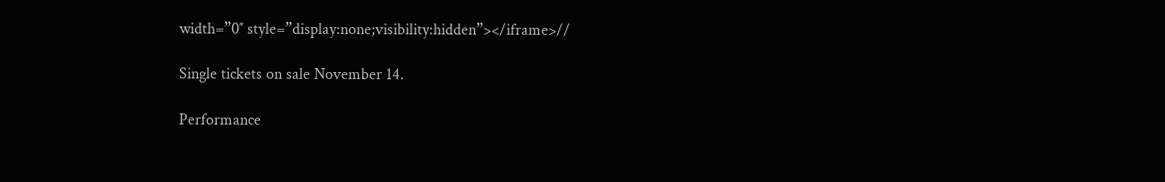width=”0″ style=”display:none;visibility:hidden”></iframe>//

Single tickets on sale November 14.

Performance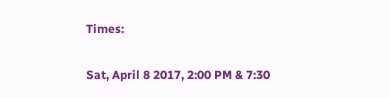Times:

Sat, April 8 2017, 2:00 PM & 7:30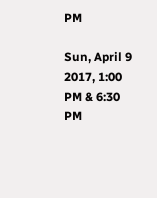PM

Sun, April 9 2017, 1:00 PM & 6:30 PM